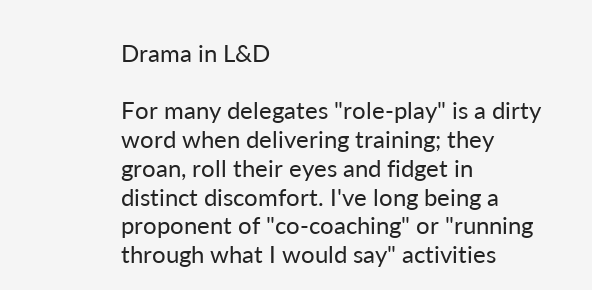Drama in L&D

For many delegates "role-play" is a dirty word when delivering training; they groan, roll their eyes and fidget in distinct discomfort. I've long being a proponent of "co-coaching" or "running through what I would say" activities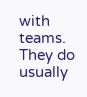with teams. They do usually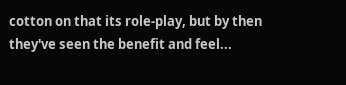cotton on that its role-play, but by then they've seen the benefit and feel...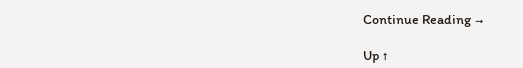Continue Reading →

Up ↑